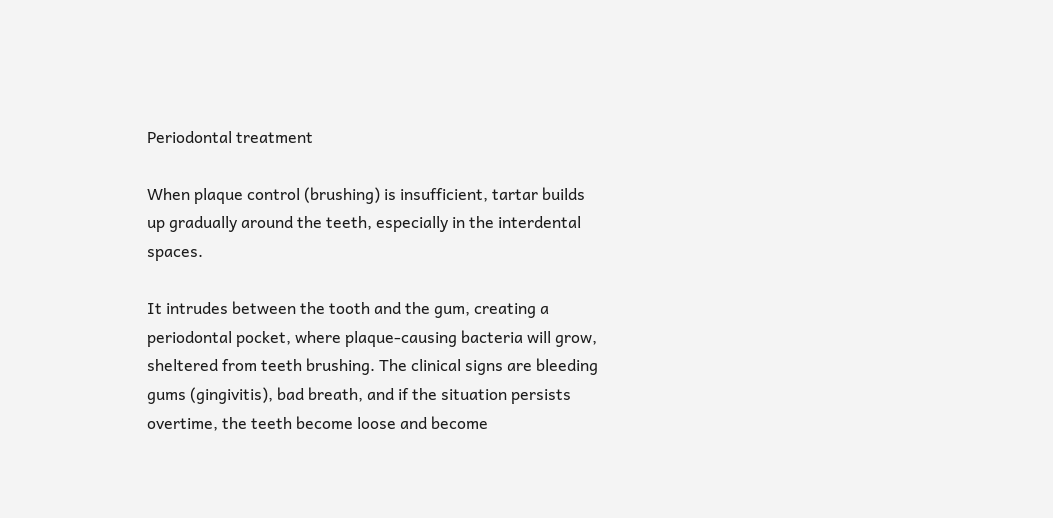Periodontal treatment

When plaque control (brushing) is insufficient, tartar builds up gradually around the teeth, especially in the interdental spaces.

It intrudes between the tooth and the gum, creating a periodontal pocket, where plaque-causing bacteria will grow, sheltered from teeth brushing. The clinical signs are bleeding gums (gingivitis), bad breath, and if the situation persists overtime, the teeth become loose and become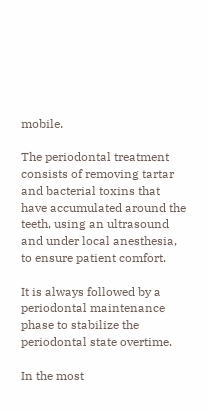mobile.

The periodontal treatment consists of removing tartar and bacterial toxins that have accumulated around the teeth, using an ultrasound and under local anesthesia, to ensure patient comfort.

It is always followed by a periodontal maintenance phase to stabilize the periodontal state overtime.

In the most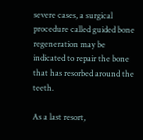severe cases, a surgical procedure called guided bone regeneration may be indicated to repair the bone that has resorbed around the teeth.

As a last resort,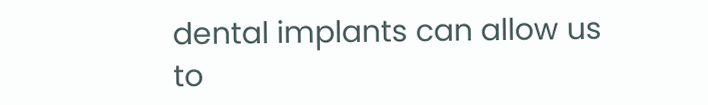dental implants can allow us to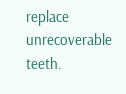replace unrecoverable teeth.